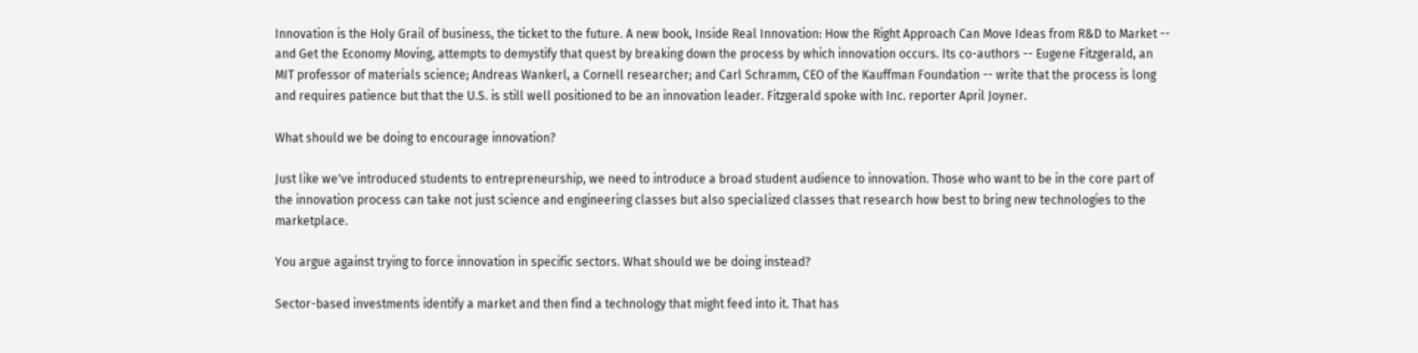Innovation is the Holy Grail of business, the ticket to the future. A new book, Inside Real Innovation: How the Right Approach Can Move Ideas from R&D to Market -- and Get the Economy Moving, attempts to demystify that quest by breaking down the process by which innovation occurs. Its co-authors -- Eugene Fitzgerald, an MIT professor of materials science; Andreas Wankerl, a Cornell researcher; and Carl Schramm, CEO of the Kauffman Foundation -- write that the process is long and requires patience but that the U.S. is still well positioned to be an innovation leader. Fitzgerald spoke with Inc. reporter April Joyner.

What should we be doing to encourage innovation?

Just like we've introduced students to entrepreneurship, we need to introduce a broad student audience to innovation. Those who want to be in the core part of the innovation process can take not just science and engineering classes but also specialized classes that research how best to bring new technologies to the marketplace.

You argue against trying to force innovation in specific sectors. What should we be doing instead?

Sector-based investments identify a market and then find a technology that might feed into it. That has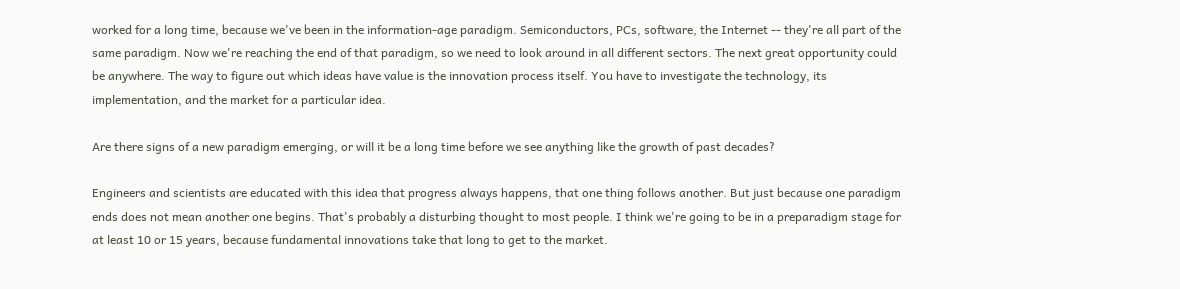worked for a long time, because we've been in the information-age paradigm. Semiconductors, PCs, software, the Internet -- they're all part of the same paradigm. Now we're reaching the end of that paradigm, so we need to look around in all different sectors. The next great opportunity could be anywhere. The way to figure out which ideas have value is the innovation process itself. You have to investigate the technology, its implementation, and the market for a particular idea.

Are there signs of a new paradigm emerging, or will it be a long time before we see anything like the growth of past decades?

Engineers and scientists are educated with this idea that progress always happens, that one thing follows another. But just because one paradigm ends does not mean another one begins. That's probably a disturbing thought to most people. I think we're going to be in a preparadigm stage for at least 10 or 15 years, because fundamental innovations take that long to get to the market.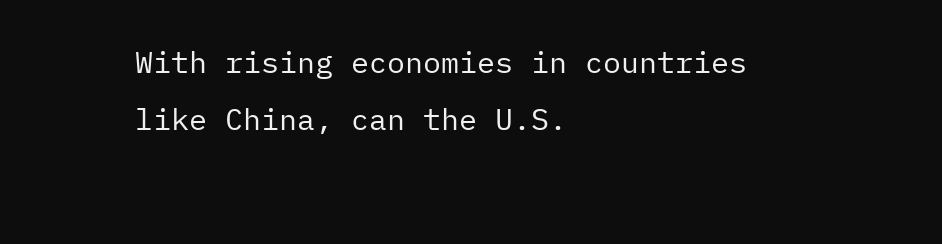With rising economies in countries like China, can the U.S.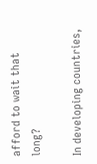afford to wait that long?

In developing countries,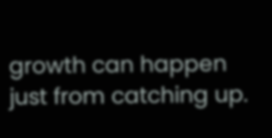growth can happen just from catching up.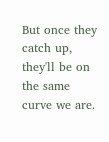But once they catch up, they'll be on the same curve we are.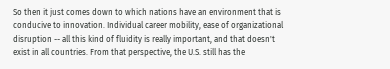So then it just comes down to which nations have an environment that is conducive to innovation. Individual career mobility, ease of organizational disruption -- all this kind of fluidity is really important, and that doesn't exist in all countries. From that perspective, the U.S. still has the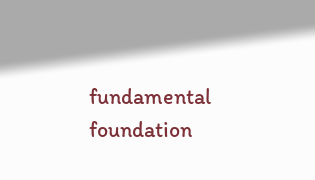fundamental foundation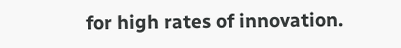for high rates of innovation.